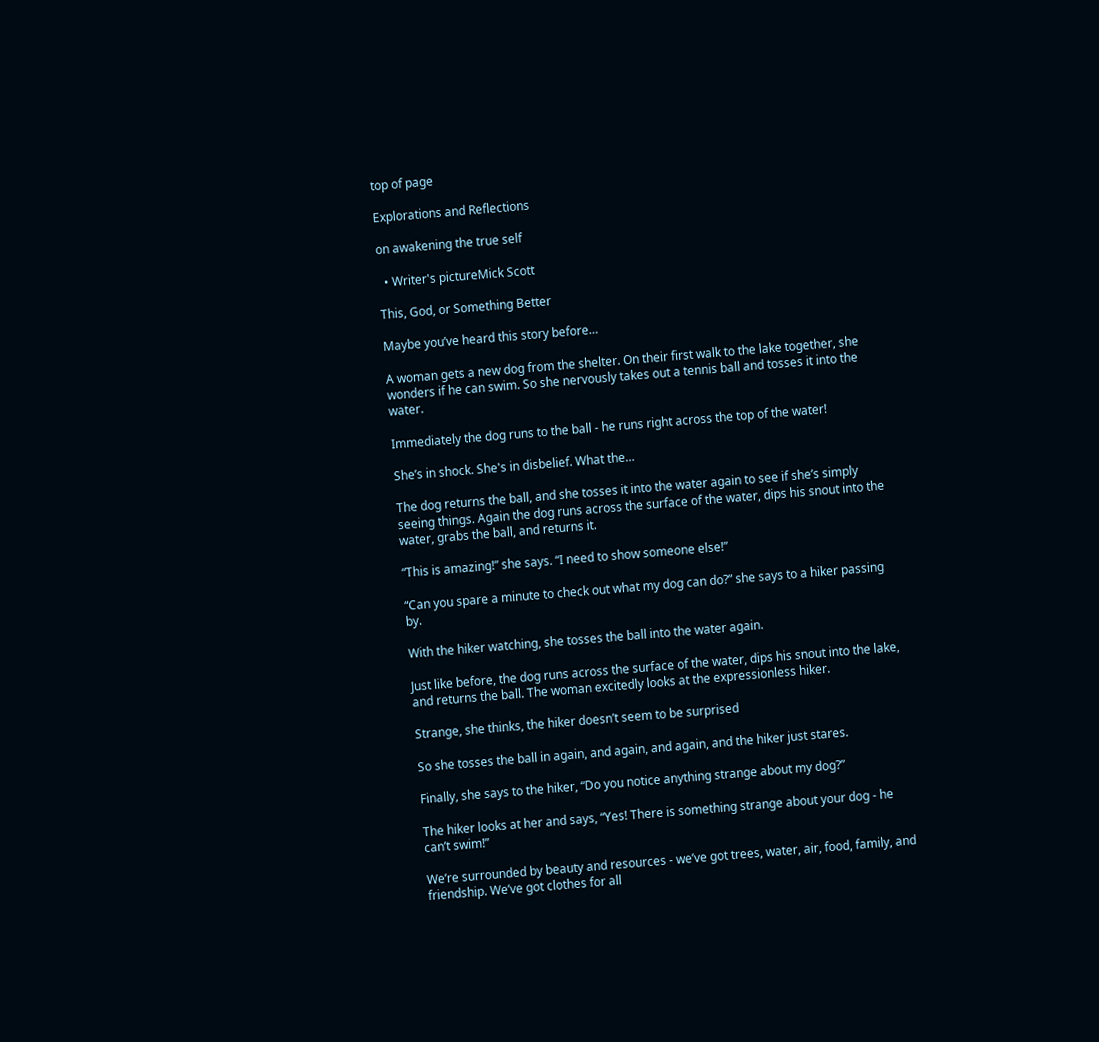top of page

Explorations and Reflections

on awakening the true self

  • Writer's pictureMick Scott

This, God, or Something Better

Maybe you’ve heard this story before…

A woman gets a new dog from the shelter. On their first walk to the lake together, she wonders if he can swim. So she nervously takes out a tennis ball and tosses it into the water.

Immediately the dog runs to the ball - he runs right across the top of the water!

She’s in shock. She's in disbelief. What the…

The dog returns the ball, and she tosses it into the water again to see if she’s simply seeing things. Again the dog runs across the surface of the water, dips his snout into the water, grabs the ball, and returns it.

“This is amazing!” she says. “I need to show someone else!”

“Can you spare a minute to check out what my dog can do?” she says to a hiker passing by.

With the hiker watching, she tosses the ball into the water again.

Just like before, the dog runs across the surface of the water, dips his snout into the lake, and returns the ball. The woman excitedly looks at the expressionless hiker.

Strange, she thinks, the hiker doesn’t seem to be surprised

So she tosses the ball in again, and again, and again, and the hiker just stares.

Finally, she says to the hiker, “Do you notice anything strange about my dog?”

The hiker looks at her and says, “Yes! There is something strange about your dog - he can’t swim!”

We’re surrounded by beauty and resources - we’ve got trees, water, air, food, family, and friendship. We’ve got clothes for all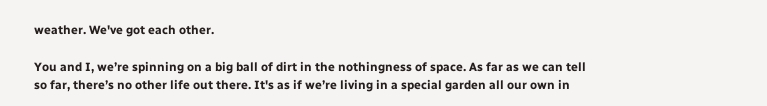weather. We've got each other.

You and I, we’re spinning on a big ball of dirt in the nothingness of space. As far as we can tell so far, there’s no other life out there. It's as if we’re living in a special garden all our own in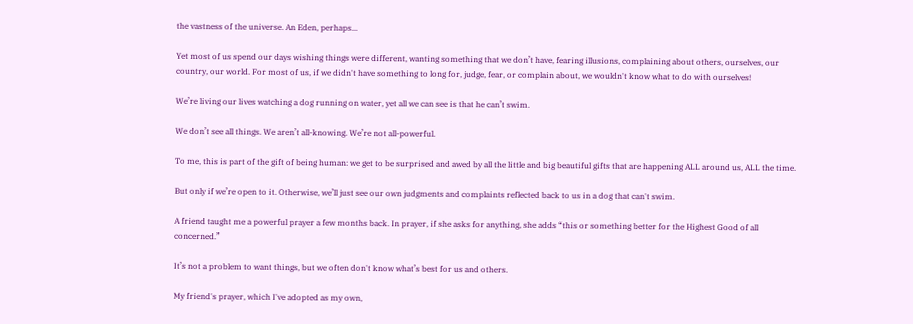the vastness of the universe. An Eden, perhaps...

Yet most of us spend our days wishing things were different, wanting something that we don’t have, fearing illusions, complaining about others, ourselves, our country, our world. For most of us, if we didn't have something to long for, judge, fear, or complain about, we wouldn't know what to do with ourselves!

We’re living our lives watching a dog running on water, yet all we can see is that he can’t swim.

We don’t see all things. We aren’t all-knowing. We’re not all-powerful.

To me, this is part of the gift of being human: we get to be surprised and awed by all the little and big beautiful gifts that are happening ALL around us, ALL the time.

But only if we’re open to it. Otherwise, we’ll just see our own judgments and complaints reflected back to us in a dog that can't swim.

A friend taught me a powerful prayer a few months back. In prayer, if she asks for anything, she adds “this or something better for the Highest Good of all concerned.”

It’s not a problem to want things, but we often don't know what’s best for us and others.

My friend's prayer, which I've adopted as my own,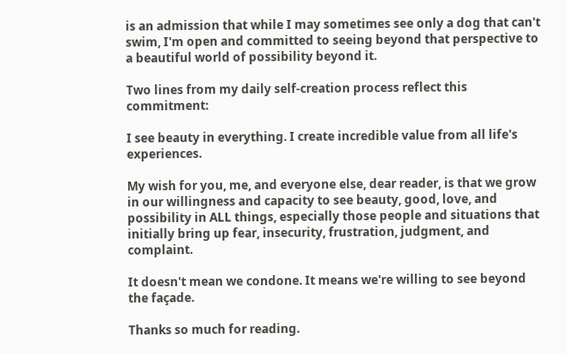is an admission that while I may sometimes see only a dog that can't swim, I'm open and committed to seeing beyond that perspective to a beautiful world of possibility beyond it.

Two lines from my daily self-creation process reflect this commitment:

I see beauty in everything. I create incredible value from all life's experiences.

My wish for you, me, and everyone else, dear reader, is that we grow in our willingness and capacity to see beauty, good, love, and possibility in ALL things, especially those people and situations that initially bring up fear, insecurity, frustration, judgment, and complaint.

It doesn't mean we condone. It means we're willing to see beyond the façade.

Thanks so much for reading.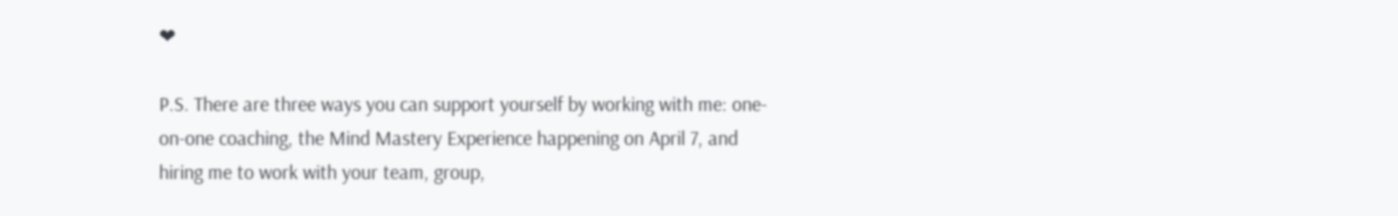❤

P.S. There are three ways you can support yourself by working with me: one-on-one coaching, the Mind Mastery Experience happening on April 7, and hiring me to work with your team, group,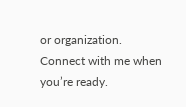or organization. Connect with me when you’re ready.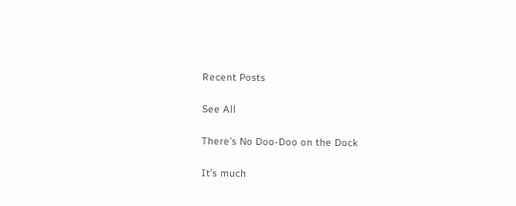Recent Posts

See All

There’s No Doo-Doo on the Dock

It’s much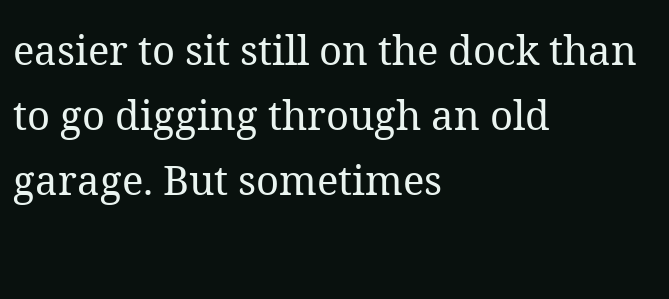easier to sit still on the dock than to go digging through an old garage. But sometimes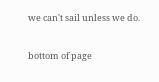we can't sail unless we do.


bottom of page